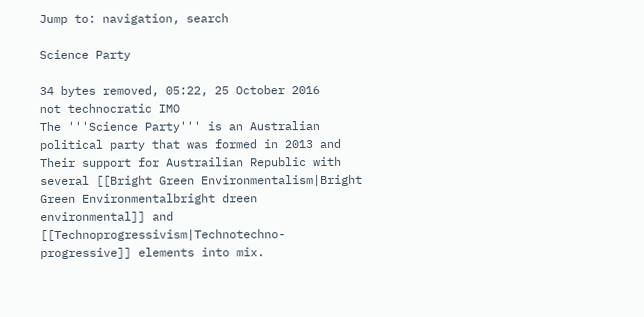Jump to: navigation, search

Science Party

34 bytes removed, 05:22, 25 October 2016
not technocratic IMO
The '''Science Party''' is an Australian political party that was formed in 2013 and Their support for Austrailian Republic with several [[Bright Green Environmentalism|Bright Green Environmentalbright dreen environmental]] and [[Technoprogressivism|Technotechno-progressive]] elements into mix.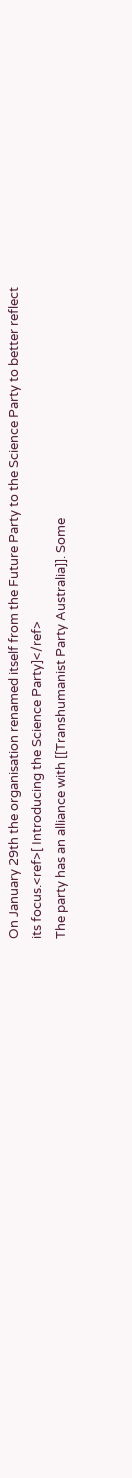On January 29th the organisation renamed itself from the Future Party to the Science Party to better reflect its focus.<ref>[ Introducing the Science Party]</ref>
The party has an alliance with [[Transhumanist Party Australia]]. Some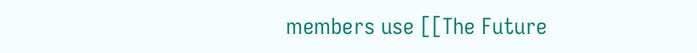members use [[The Future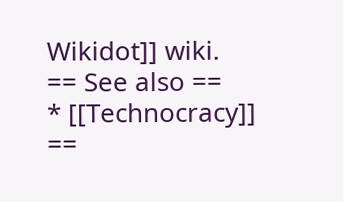Wikidot]] wiki.
== See also ==
* [[Technocracy]]
==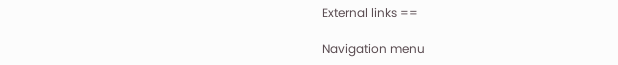External links ==

Navigation menu